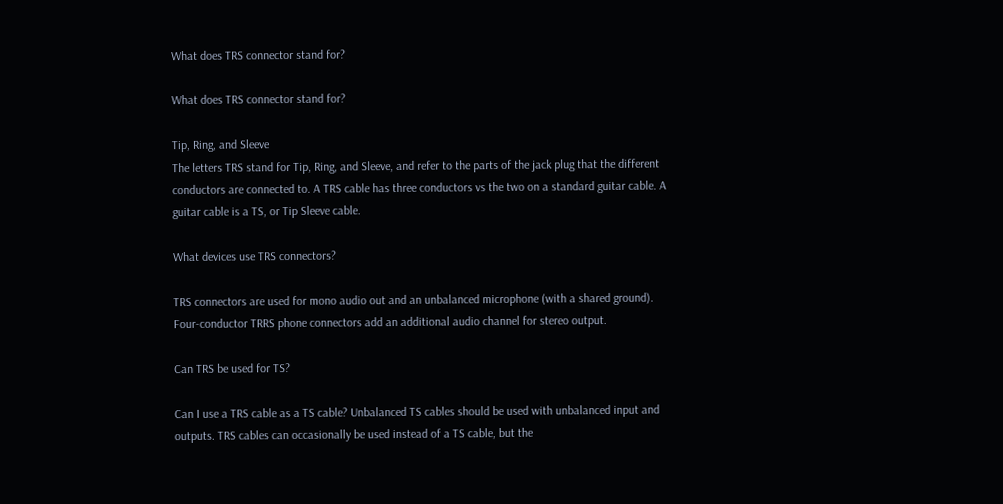What does TRS connector stand for?

What does TRS connector stand for?

Tip, Ring, and Sleeve
The letters TRS stand for Tip, Ring, and Sleeve, and refer to the parts of the jack plug that the different conductors are connected to. A TRS cable has three conductors vs the two on a standard guitar cable. A guitar cable is a TS, or Tip Sleeve cable.

What devices use TRS connectors?

TRS connectors are used for mono audio out and an unbalanced microphone (with a shared ground). Four-conductor TRRS phone connectors add an additional audio channel for stereo output.

Can TRS be used for TS?

Can I use a TRS cable as a TS cable? Unbalanced TS cables should be used with unbalanced input and outputs. TRS cables can occasionally be used instead of a TS cable, but the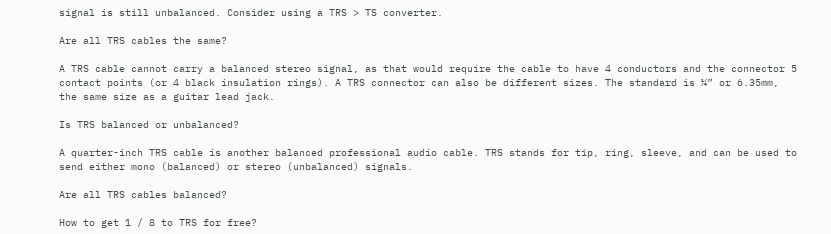signal is still unbalanced. Consider using a TRS > TS converter.

Are all TRS cables the same?

A TRS cable cannot carry a balanced stereo signal, as that would require the cable to have 4 conductors and the connector 5 contact points (or 4 black insulation rings). A TRS connector can also be different sizes. The standard is ¼” or 6.35mm, the same size as a guitar lead jack.

Is TRS balanced or unbalanced?

A quarter-inch TRS cable is another balanced professional audio cable. TRS stands for tip, ring, sleeve, and can be used to send either mono (balanced) or stereo (unbalanced) signals.

Are all TRS cables balanced?

How to get 1 / 8 to TRS for free?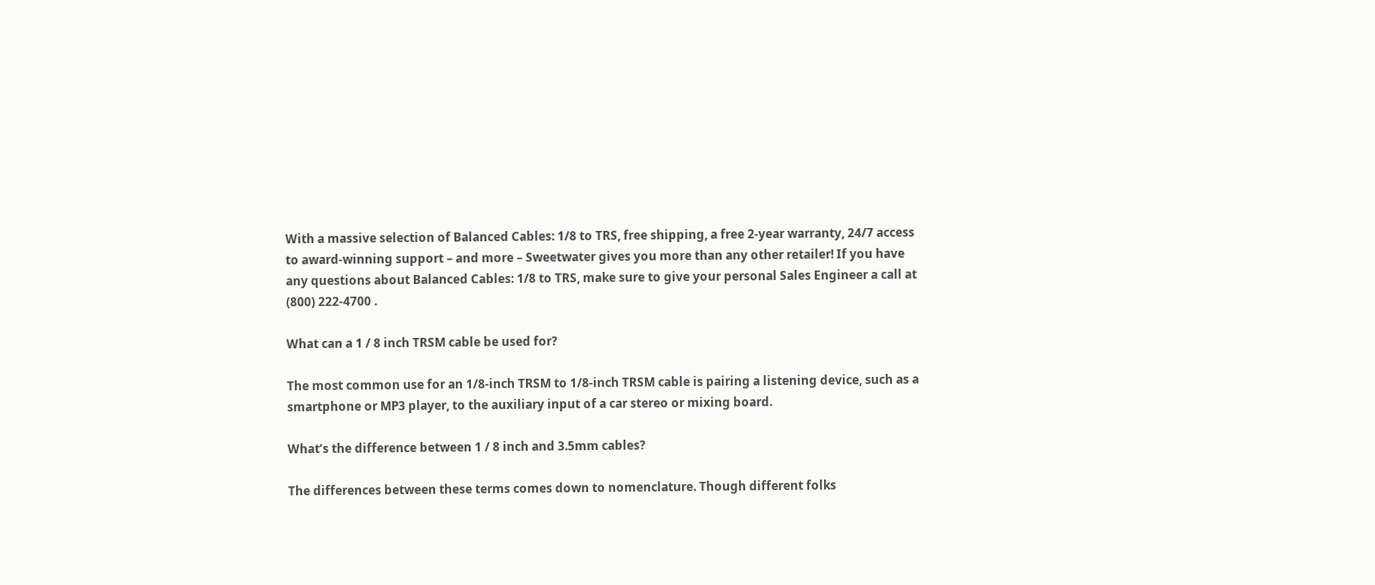With a massive selection of Balanced Cables: 1/8 to TRS, free shipping, a free 2-year warranty, 24/7 access to award-winning support – and more – Sweetwater gives you more than any other retailer! If you have any questions about Balanced Cables: 1/8 to TRS, make sure to give your personal Sales Engineer a call at (800) 222-4700 .

What can a 1 / 8 inch TRSM cable be used for?

The most common use for an 1/8-inch TRSM to 1/8-inch TRSM cable is pairing a listening device, such as a smartphone or MP3 player, to the auxiliary input of a car stereo or mixing board.

What’s the difference between 1 / 8 inch and 3.5mm cables?

The differences between these terms comes down to nomenclature. Though different folks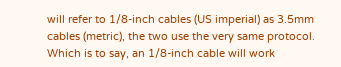will refer to 1/8-inch cables (US imperial) as 3.5mm cables (metric), the two use the very same protocol. Which is to say, an 1/8-inch cable will work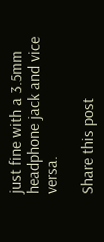just fine with a 3.5mm headphone jack and vice versa.

Share this post